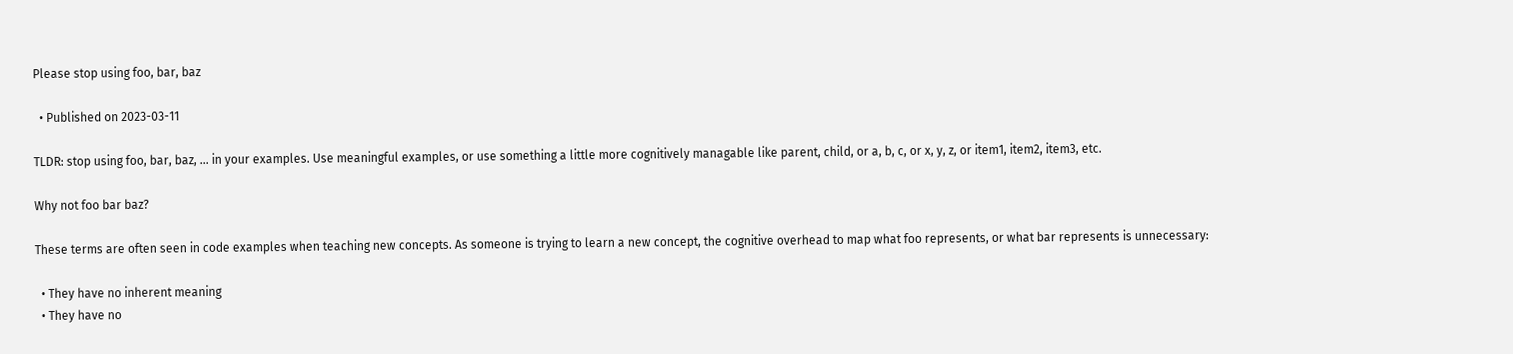Please stop using foo, bar, baz

  • Published on 2023-03-11

TLDR: stop using foo, bar, baz, ... in your examples. Use meaningful examples, or use something a little more cognitively managable like parent, child, or a, b, c, or x, y, z, or item1, item2, item3, etc.

Why not foo bar baz?

These terms are often seen in code examples when teaching new concepts. As someone is trying to learn a new concept, the cognitive overhead to map what foo represents, or what bar represents is unnecessary:

  • They have no inherent meaning
  • They have no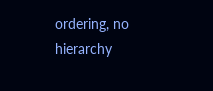ordering, no hierarchy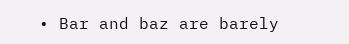• Bar and baz are barely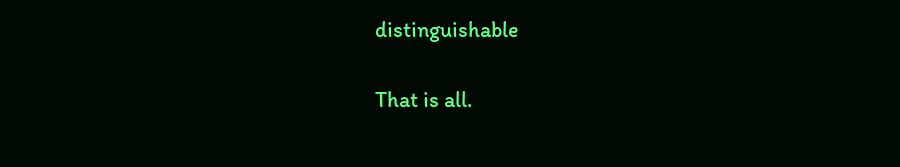distinguishable

That is all.